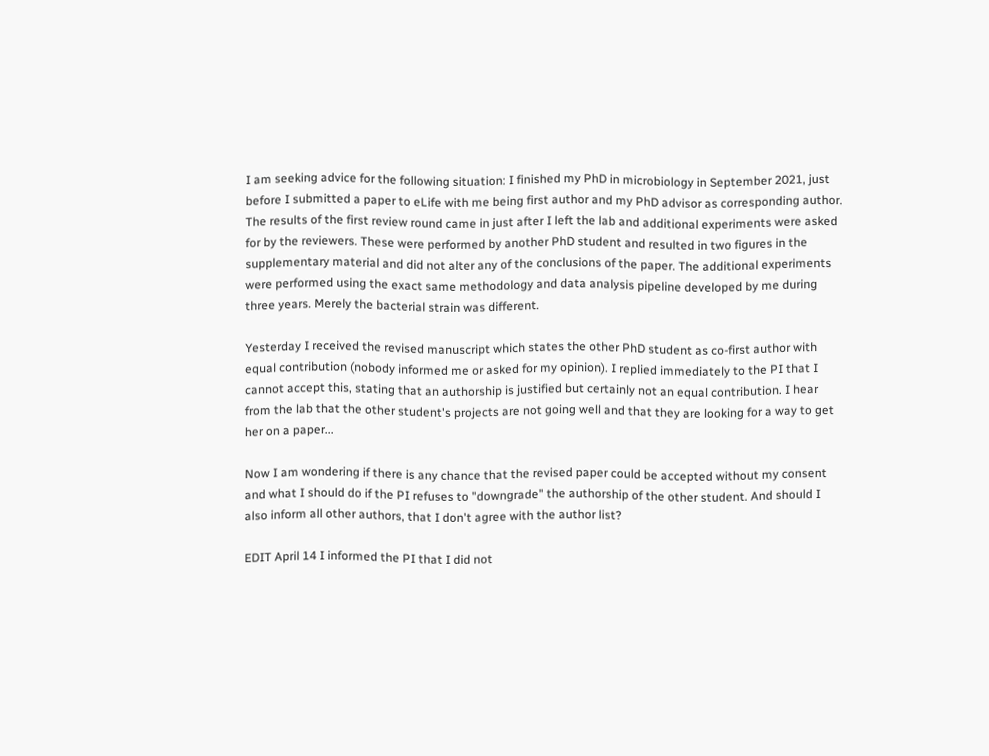I am seeking advice for the following situation: I finished my PhD in microbiology in September 2021, just before I submitted a paper to eLife with me being first author and my PhD advisor as corresponding author. The results of the first review round came in just after I left the lab and additional experiments were asked for by the reviewers. These were performed by another PhD student and resulted in two figures in the supplementary material and did not alter any of the conclusions of the paper. The additional experiments were performed using the exact same methodology and data analysis pipeline developed by me during three years. Merely the bacterial strain was different.

Yesterday I received the revised manuscript which states the other PhD student as co-first author with equal contribution (nobody informed me or asked for my opinion). I replied immediately to the PI that I cannot accept this, stating that an authorship is justified but certainly not an equal contribution. I hear from the lab that the other student's projects are not going well and that they are looking for a way to get her on a paper...

Now I am wondering if there is any chance that the revised paper could be accepted without my consent and what I should do if the PI refuses to "downgrade" the authorship of the other student. And should I also inform all other authors, that I don't agree with the author list?

EDIT April 14 I informed the PI that I did not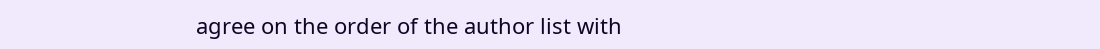agree on the order of the author list with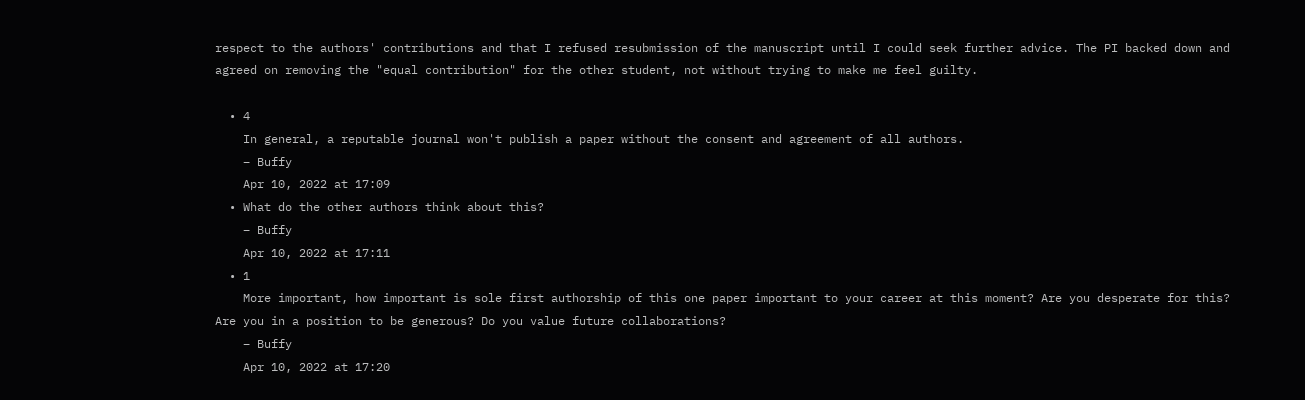respect to the authors' contributions and that I refused resubmission of the manuscript until I could seek further advice. The PI backed down and agreed on removing the "equal contribution" for the other student, not without trying to make me feel guilty.

  • 4
    In general, a reputable journal won't publish a paper without the consent and agreement of all authors.
    – Buffy
    Apr 10, 2022 at 17:09
  • What do the other authors think about this?
    – Buffy
    Apr 10, 2022 at 17:11
  • 1
    More important, how important is sole first authorship of this one paper important to your career at this moment? Are you desperate for this? Are you in a position to be generous? Do you value future collaborations?
    – Buffy
    Apr 10, 2022 at 17:20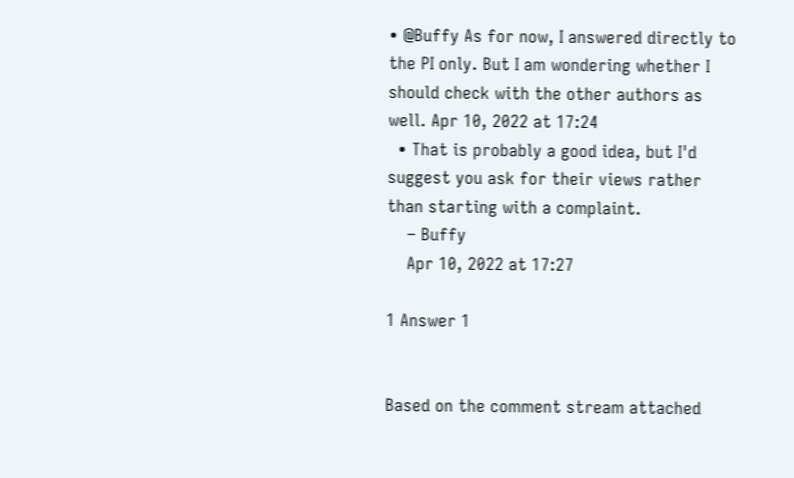• @Buffy As for now, I answered directly to the PI only. But I am wondering whether I should check with the other authors as well. Apr 10, 2022 at 17:24
  • That is probably a good idea, but I'd suggest you ask for their views rather than starting with a complaint.
    – Buffy
    Apr 10, 2022 at 17:27

1 Answer 1


Based on the comment stream attached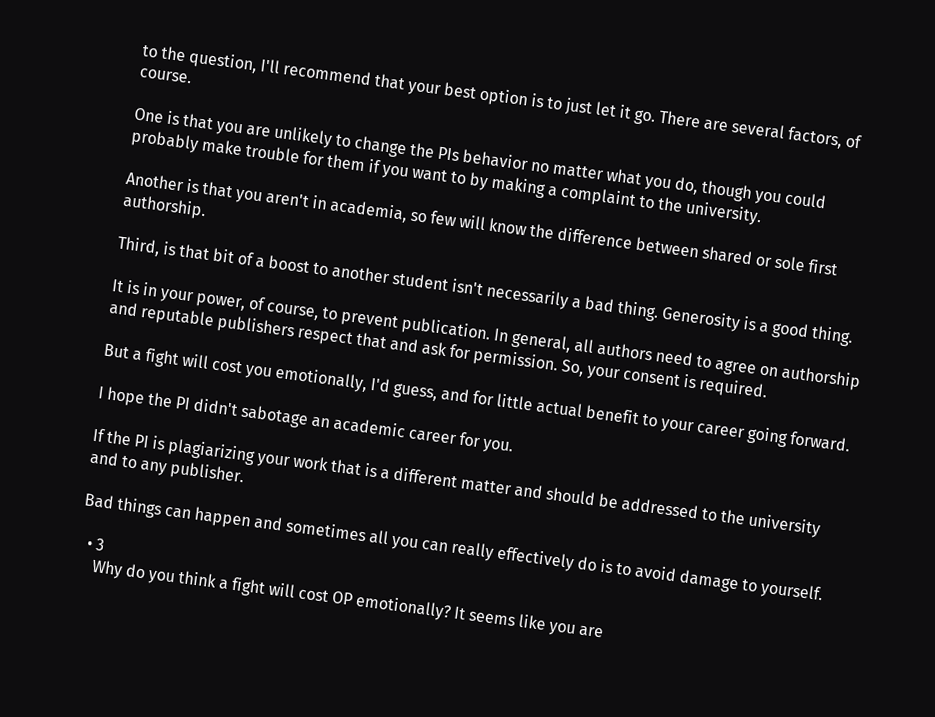to the question, I'll recommend that your best option is to just let it go. There are several factors, of course.

One is that you are unlikely to change the PIs behavior no matter what you do, though you could probably make trouble for them if you want to by making a complaint to the university.

Another is that you aren't in academia, so few will know the difference between shared or sole first authorship.

Third, is that bit of a boost to another student isn't necessarily a bad thing. Generosity is a good thing.

It is in your power, of course, to prevent publication. In general, all authors need to agree on authorship and reputable publishers respect that and ask for permission. So, your consent is required.

But a fight will cost you emotionally, I'd guess, and for little actual benefit to your career going forward.

I hope the PI didn't sabotage an academic career for you.

If the PI is plagiarizing your work that is a different matter and should be addressed to the university and to any publisher.

Bad things can happen and sometimes all you can really effectively do is to avoid damage to yourself.

  • 3
    Why do you think a fight will cost OP emotionally? It seems like you are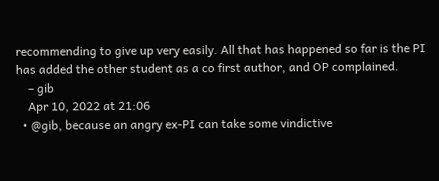recommending to give up very easily. All that has happened so far is the PI has added the other student as a co first author, and OP complained.
    – gib
    Apr 10, 2022 at 21:06
  • @gib, because an angry ex-PI can take some vindictive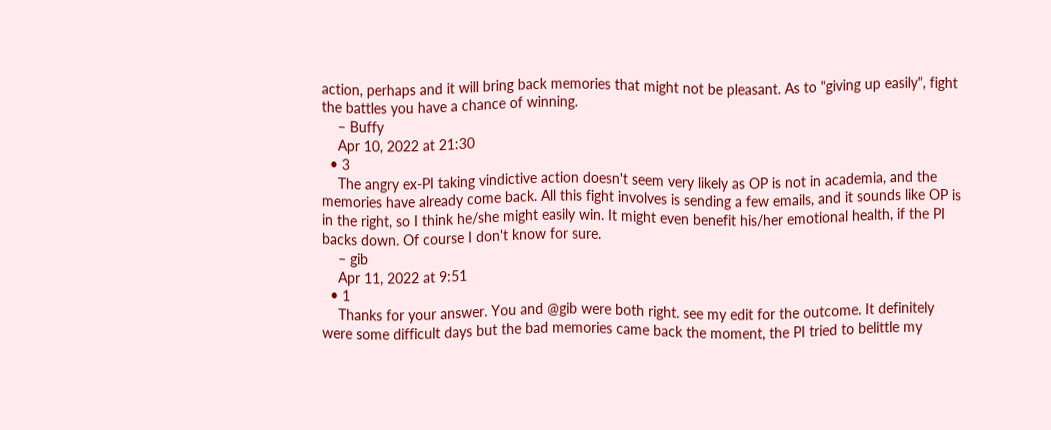action, perhaps and it will bring back memories that might not be pleasant. As to "giving up easily", fight the battles you have a chance of winning.
    – Buffy
    Apr 10, 2022 at 21:30
  • 3
    The angry ex-PI taking vindictive action doesn't seem very likely as OP is not in academia, and the memories have already come back. All this fight involves is sending a few emails, and it sounds like OP is in the right, so I think he/she might easily win. It might even benefit his/her emotional health, if the PI backs down. Of course I don't know for sure.
    – gib
    Apr 11, 2022 at 9:51
  • 1
    Thanks for your answer. You and @gib were both right. see my edit for the outcome. It definitely were some difficult days but the bad memories came back the moment, the PI tried to belittle my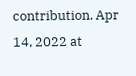contribution. Apr 14, 2022 at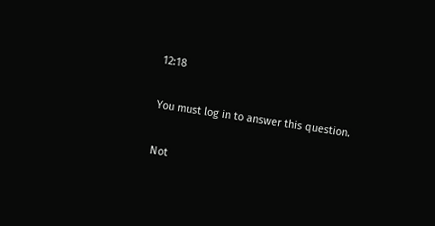12:18

You must log in to answer this question.

Not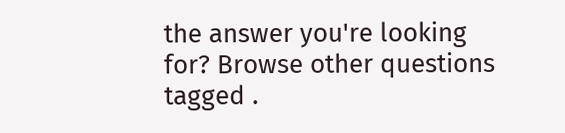the answer you're looking for? Browse other questions tagged .